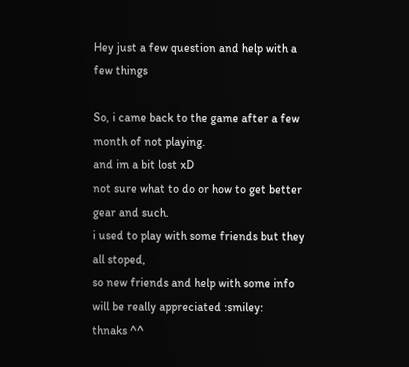Hey just a few question and help with a few things

So, i came back to the game after a few month of not playing.
and im a bit lost xD
not sure what to do or how to get better gear and such.
i used to play with some friends but they all stoped,
so new friends and help with some info will be really appreciated :smiley:
thnaks ^^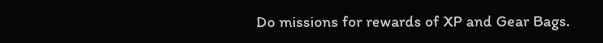Do missions for rewards of XP and Gear Bags.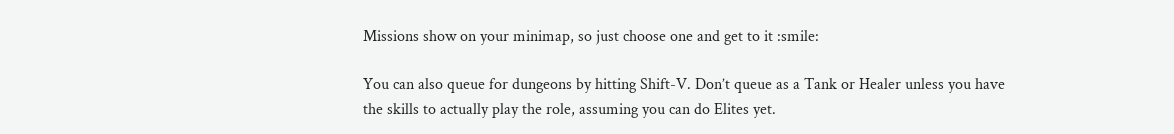Missions show on your minimap, so just choose one and get to it :smile:

You can also queue for dungeons by hitting Shift-V. Don’t queue as a Tank or Healer unless you have the skills to actually play the role, assuming you can do Elites yet.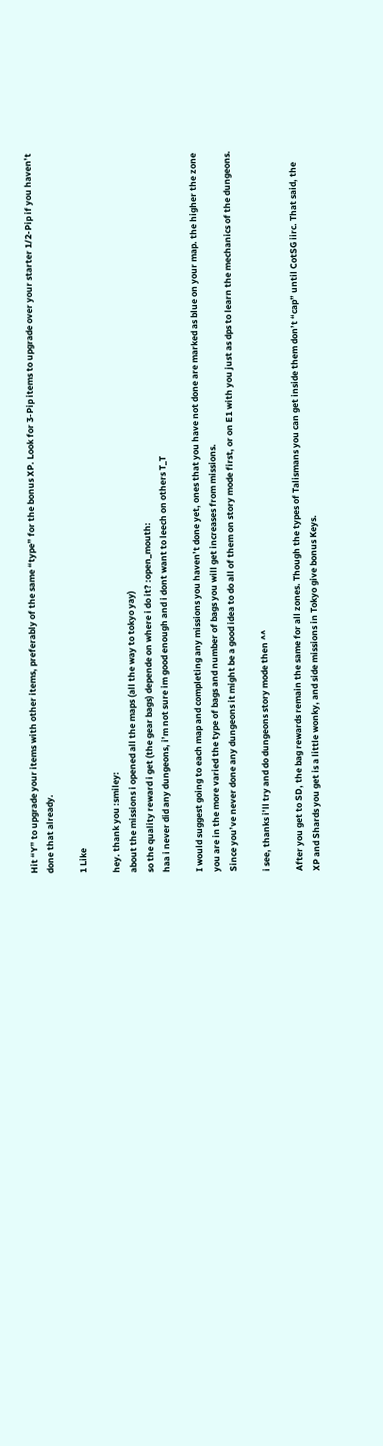Hit “Y” to upgrade your items with other items, preferably of the same “type” for the bonus XP. Look for 3-Pip items to upgrade over your starter 1/2-Pip if you haven’t done that already.

1 Like

hey. thank you :smiley:
about the missions i opened all the maps (all the way to tokyo yay)
so the quality reward i get (the gear bags) depende on where i do it? :open_mouth:
haa i never did any dungeons, i’m not sure im good enough and i dont want to leech on others T_T

I would suggest going to each map and completing any missions you haven’t done yet, ones that you have not done are marked as blue on your map. the higher the zone you are in the more varied the type of bags and number of bags you will get increases from missions.
Since you’ve never done any dungeons it might be a good idea to do all of them on story mode first, or on E1 with you just as dps to learn the mechanics of the dungeons.

i see, thanks i’ll try and do dungeons story mode then ^^

After you get to SD, the bag rewards remain the same for all zones. Though the types of Talismans you can get inside them don’t “cap” until CotSG iirc. That said, the XP and Shards you get is a little wonky, and side missions in Tokyo give bonus Keys.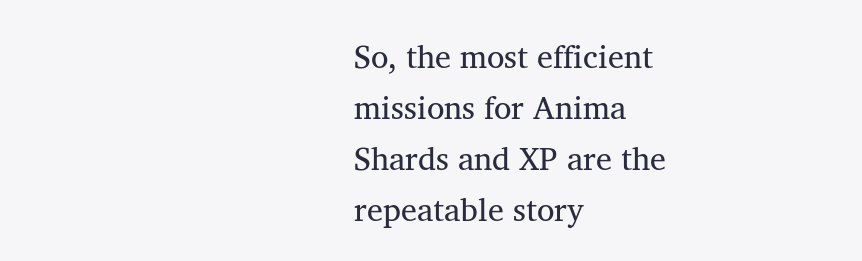So, the most efficient missions for Anima Shards and XP are the repeatable story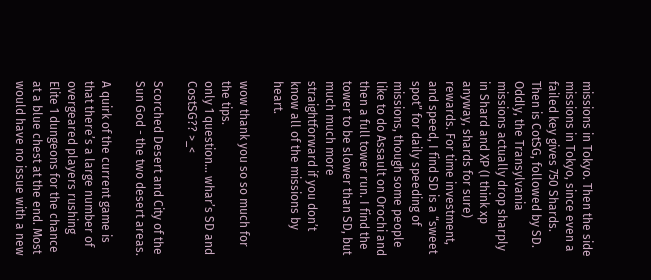missions in Tokyo. Then the side missions in Tokyo, since even a failed key gives 750 Shards. Then is CotSG, followed by SD. Oddly, the Transylvania missions actually drop sharply in Shard and XP (I think xp anyway, shards for sure) rewards. For time investment, and speed, I find SD is a “sweet spot” for daily speeding of missions, though some people like to do Assault on Orochi and then a full tower run. I find the tower to be slower than SD, but much much more straightforward if you don’t know all of the missions by heart.

wow thank you so so much for the tips.
only 1 question… whar’s SD and CostSG?? >_<

Scorched Desert and City of the Sun God - the two desert areas.

A quirk of the current game is that there’s a large number of overgeared players rushing Elite 1 dungeons for the chance at a blue chest at the end. Most would have no issue with a new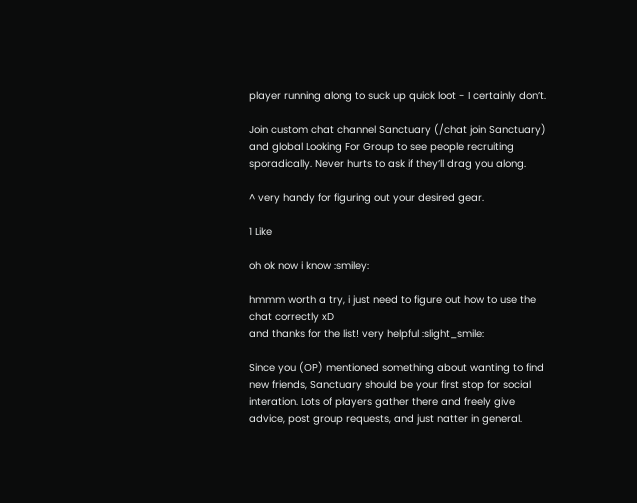player running along to suck up quick loot - I certainly don’t.

Join custom chat channel Sanctuary (/chat join Sanctuary) and global Looking For Group to see people recruiting sporadically. Never hurts to ask if they’ll drag you along.

^ very handy for figuring out your desired gear.

1 Like

oh ok now i know :smiley:

hmmm worth a try, i just need to figure out how to use the chat correctly xD
and thanks for the list! very helpful :slight_smile:

Since you (OP) mentioned something about wanting to find new friends, Sanctuary should be your first stop for social interation. Lots of players gather there and freely give advice, post group requests, and just natter in general.